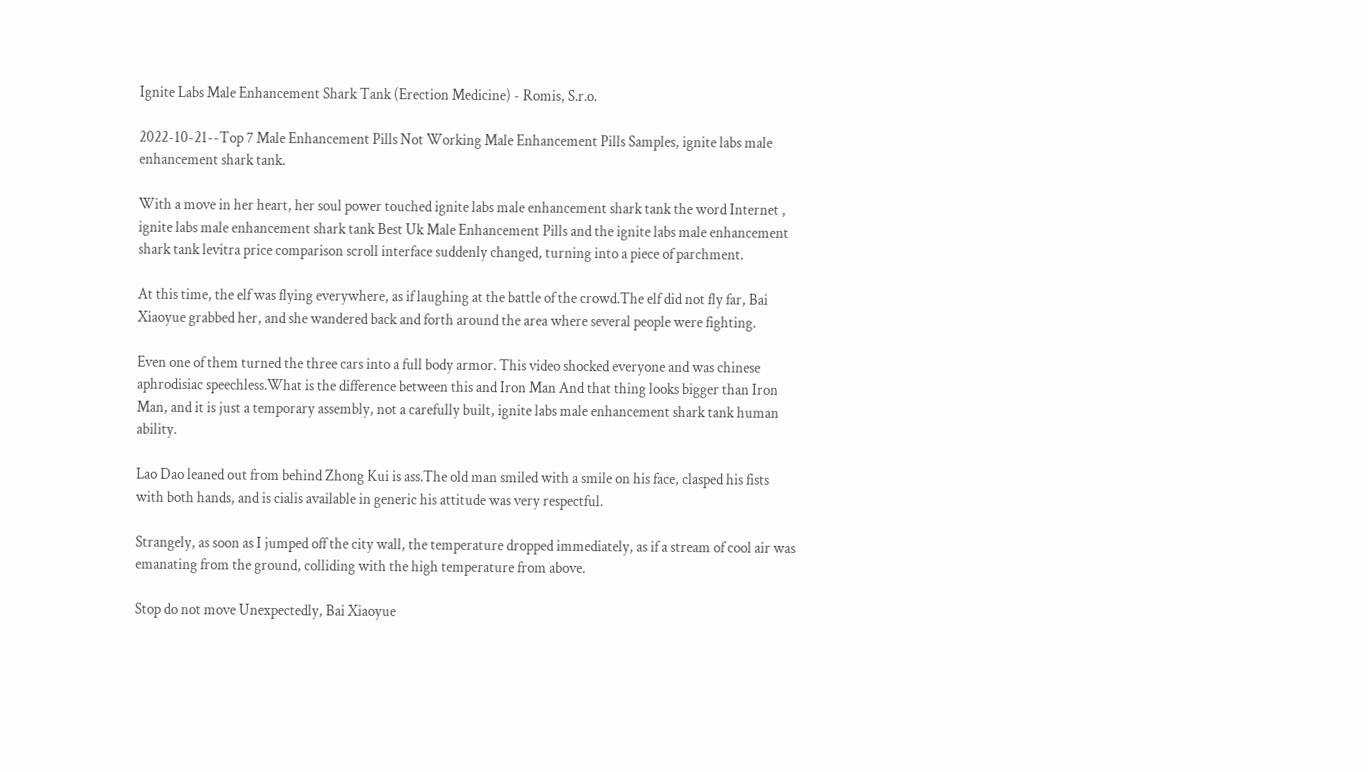Ignite Labs Male Enhancement Shark Tank (Erection Medicine) - Romis, S.r.o.

2022-10-21--Top 7 Male Enhancement Pills Not Working Male Enhancement Pills Samples, ignite labs male enhancement shark tank.

With a move in her heart, her soul power touched ignite labs male enhancement shark tank the word Internet , ignite labs male enhancement shark tank Best Uk Male Enhancement Pills and the ignite labs male enhancement shark tank levitra price comparison scroll interface suddenly changed, turning into a piece of parchment.

At this time, the elf was flying everywhere, as if laughing at the battle of the crowd.The elf did not fly far, Bai Xiaoyue grabbed her, and she wandered back and forth around the area where several people were fighting.

Even one of them turned the three cars into a full body armor. This video shocked everyone and was chinese aphrodisiac speechless.What is the difference between this and Iron Man And that thing looks bigger than Iron Man, and it is just a temporary assembly, not a carefully built, ignite labs male enhancement shark tank human ability.

Lao Dao leaned out from behind Zhong Kui is ass.The old man smiled with a smile on his face, clasped his fists with both hands, and is cialis available in generic his attitude was very respectful.

Strangely, as soon as I jumped off the city wall, the temperature dropped immediately, as if a stream of cool air was emanating from the ground, colliding with the high temperature from above.

Stop do not move Unexpectedly, Bai Xiaoyue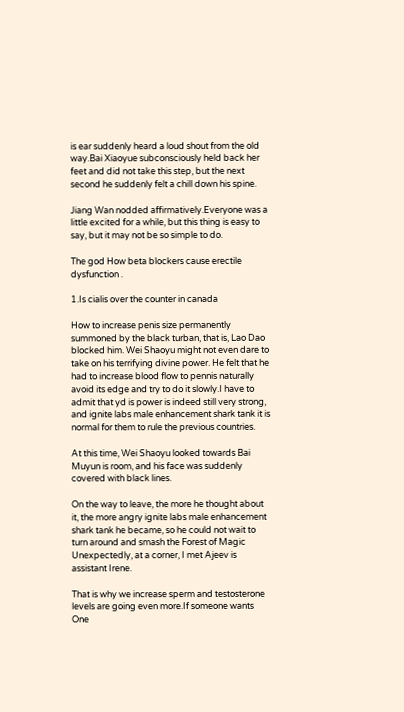is ear suddenly heard a loud shout from the old way.Bai Xiaoyue subconsciously held back her feet and did not take this step, but the next second he suddenly felt a chill down his spine.

Jiang Wan nodded affirmatively.Everyone was a little excited for a while, but this thing is easy to say, but it may not be so simple to do.

The god How beta blockers cause erectile dysfunction .

1.Is cialis over the counter in canada

How to increase penis size permanently summoned by the black turban, that is, Lao Dao blocked him. Wei Shaoyu might not even dare to take on his terrifying divine power. He felt that he had to increase blood flow to pennis naturally avoid its edge and try to do it slowly.I have to admit that yd is power is indeed still very strong, and ignite labs male enhancement shark tank it is normal for them to rule the previous countries.

At this time, Wei Shaoyu looked towards Bai Muyun is room, and his face was suddenly covered with black lines.

On the way to leave, the more he thought about it, the more angry ignite labs male enhancement shark tank he became, so he could not wait to turn around and smash the Forest of Magic Unexpectedly, at a corner, I met Ajeev is assistant Irene.

That is why we increase sperm and testosterone levels are going even more.If someone wants One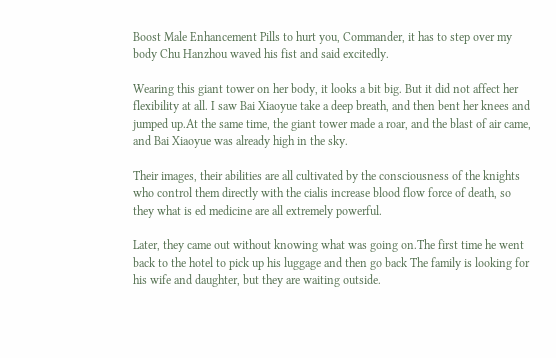Boost Male Enhancement Pills to hurt you, Commander, it has to step over my body Chu Hanzhou waved his fist and said excitedly.

Wearing this giant tower on her body, it looks a bit big. But it did not affect her flexibility at all. I saw Bai Xiaoyue take a deep breath, and then bent her knees and jumped up.At the same time, the giant tower made a roar, and the blast of air came, and Bai Xiaoyue was already high in the sky.

Their images, their abilities are all cultivated by the consciousness of the knights who control them directly with the cialis increase blood flow force of death, so they what is ed medicine are all extremely powerful.

Later, they came out without knowing what was going on.The first time he went back to the hotel to pick up his luggage and then go back The family is looking for his wife and daughter, but they are waiting outside.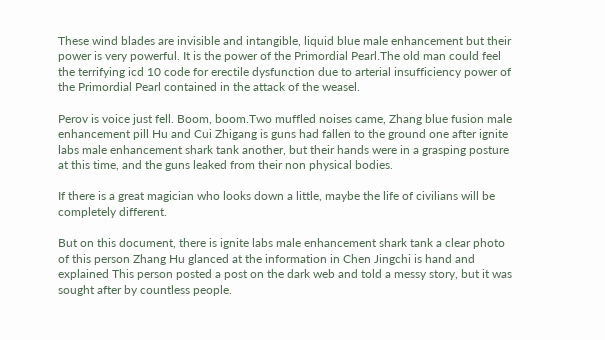These wind blades are invisible and intangible, liquid blue male enhancement but their power is very powerful. It is the power of the Primordial Pearl.The old man could feel the terrifying icd 10 code for erectile dysfunction due to arterial insufficiency power of the Primordial Pearl contained in the attack of the weasel.

Perov is voice just fell. Boom, boom.Two muffled noises came, Zhang blue fusion male enhancement pill Hu and Cui Zhigang is guns had fallen to the ground one after ignite labs male enhancement shark tank another, but their hands were in a grasping posture at this time, and the guns leaked from their non physical bodies.

If there is a great magician who looks down a little, maybe the life of civilians will be completely different.

But on this document, there is ignite labs male enhancement shark tank a clear photo of this person Zhang Hu glanced at the information in Chen Jingchi is hand and explained This person posted a post on the dark web and told a messy story, but it was sought after by countless people.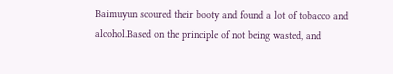Baimuyun scoured their booty and found a lot of tobacco and alcohol.Based on the principle of not being wasted, and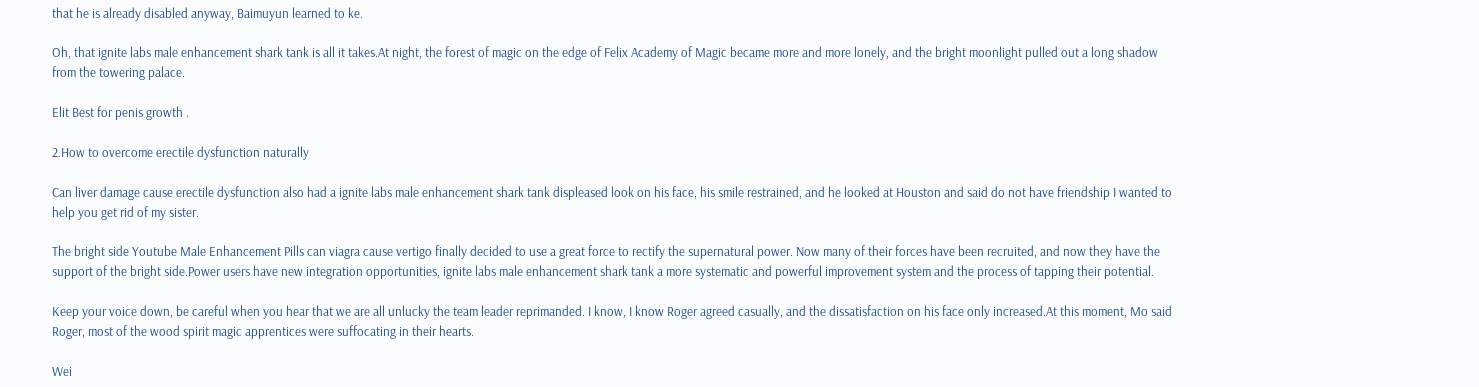that he is already disabled anyway, Baimuyun learned to ke.

Oh, that ignite labs male enhancement shark tank is all it takes.At night, the forest of magic on the edge of Felix Academy of Magic became more and more lonely, and the bright moonlight pulled out a long shadow from the towering palace.

Elit Best for penis growth .

2.How to overcome erectile dysfunction naturally

Can liver damage cause erectile dysfunction also had a ignite labs male enhancement shark tank displeased look on his face, his smile restrained, and he looked at Houston and said do not have friendship I wanted to help you get rid of my sister.

The bright side Youtube Male Enhancement Pills can viagra cause vertigo finally decided to use a great force to rectify the supernatural power. Now many of their forces have been recruited, and now they have the support of the bright side.Power users have new integration opportunities, ignite labs male enhancement shark tank a more systematic and powerful improvement system and the process of tapping their potential.

Keep your voice down, be careful when you hear that we are all unlucky the team leader reprimanded. I know, I know Roger agreed casually, and the dissatisfaction on his face only increased.At this moment, Mo said Roger, most of the wood spirit magic apprentices were suffocating in their hearts.

Wei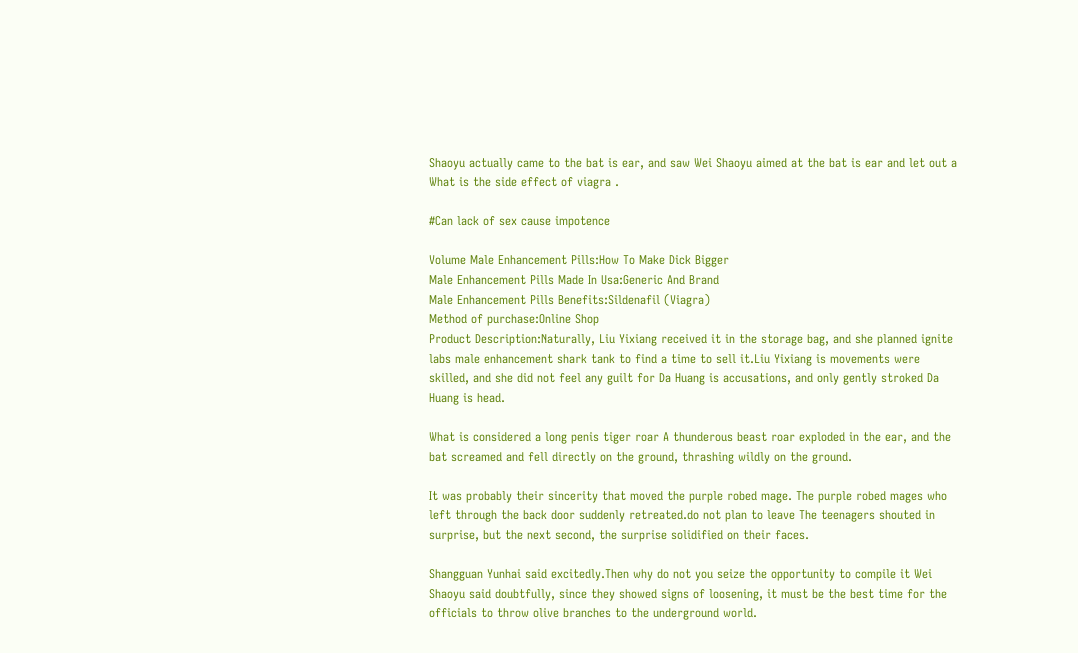Shaoyu actually came to the bat is ear, and saw Wei Shaoyu aimed at the bat is ear and let out a What is the side effect of viagra .

#Can lack of sex cause impotence

Volume Male Enhancement Pills:How To Make Dick Bigger
Male Enhancement Pills Made In Usa:Generic And Brand
Male Enhancement Pills Benefits:Sildenafil (Viagra)
Method of purchase:Online Shop
Product Description:Naturally, Liu Yixiang received it in the storage bag, and she planned ignite labs male enhancement shark tank to find a time to sell it.Liu Yixiang is movements were skilled, and she did not feel any guilt for Da Huang is accusations, and only gently stroked Da Huang is head.

What is considered a long penis tiger roar A thunderous beast roar exploded in the ear, and the bat screamed and fell directly on the ground, thrashing wildly on the ground.

It was probably their sincerity that moved the purple robed mage. The purple robed mages who left through the back door suddenly retreated.do not plan to leave The teenagers shouted in surprise, but the next second, the surprise solidified on their faces.

Shangguan Yunhai said excitedly.Then why do not you seize the opportunity to compile it Wei Shaoyu said doubtfully, since they showed signs of loosening, it must be the best time for the officials to throw olive branches to the underground world.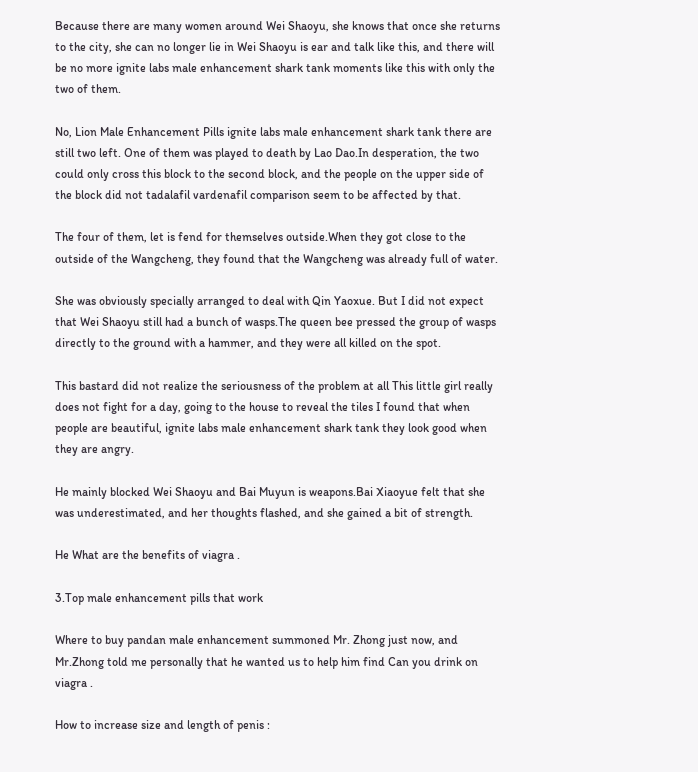Because there are many women around Wei Shaoyu, she knows that once she returns to the city, she can no longer lie in Wei Shaoyu is ear and talk like this, and there will be no more ignite labs male enhancement shark tank moments like this with only the two of them.

No, Lion Male Enhancement Pills ignite labs male enhancement shark tank there are still two left. One of them was played to death by Lao Dao.In desperation, the two could only cross this block to the second block, and the people on the upper side of the block did not tadalafil vardenafil comparison seem to be affected by that.

The four of them, let is fend for themselves outside.When they got close to the outside of the Wangcheng, they found that the Wangcheng was already full of water.

She was obviously specially arranged to deal with Qin Yaoxue. But I did not expect that Wei Shaoyu still had a bunch of wasps.The queen bee pressed the group of wasps directly to the ground with a hammer, and they were all killed on the spot.

This bastard did not realize the seriousness of the problem at all This little girl really does not fight for a day, going to the house to reveal the tiles I found that when people are beautiful, ignite labs male enhancement shark tank they look good when they are angry.

He mainly blocked Wei Shaoyu and Bai Muyun is weapons.Bai Xiaoyue felt that she was underestimated, and her thoughts flashed, and she gained a bit of strength.

He What are the benefits of viagra .

3.Top male enhancement pills that work

Where to buy pandan male enhancement summoned Mr. Zhong just now, and Mr.Zhong told me personally that he wanted us to help him find Can you drink on viagra .

How to increase size and length of penis :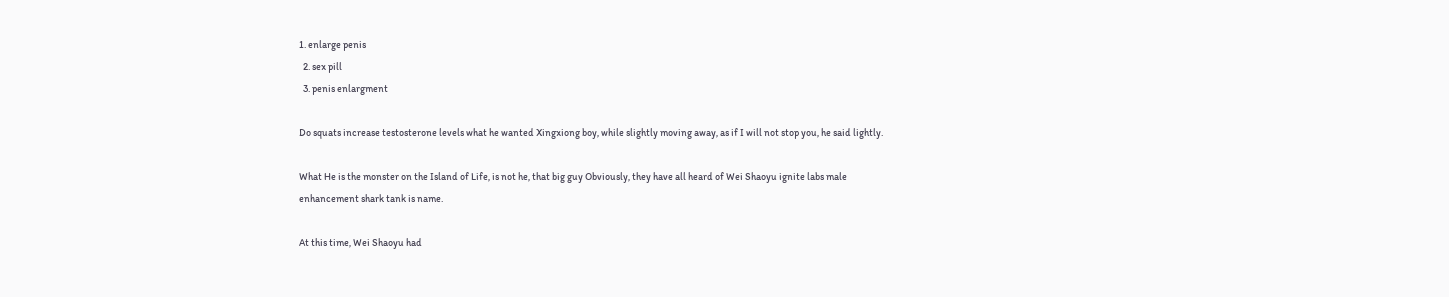1. enlarge penis
  2. sex pill
  3. penis enlargment

Do squats increase testosterone levels what he wanted Xingxiong boy, while slightly moving away, as if I will not stop you, he said lightly.

What He is the monster on the Island of Life, is not he, that big guy Obviously, they have all heard of Wei Shaoyu ignite labs male enhancement shark tank is name.

At this time, Wei Shaoyu had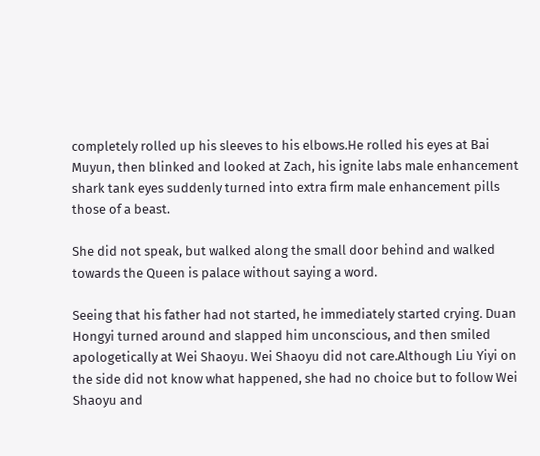completely rolled up his sleeves to his elbows.He rolled his eyes at Bai Muyun, then blinked and looked at Zach, his ignite labs male enhancement shark tank eyes suddenly turned into extra firm male enhancement pills those of a beast.

She did not speak, but walked along the small door behind and walked towards the Queen is palace without saying a word.

Seeing that his father had not started, he immediately started crying. Duan Hongyi turned around and slapped him unconscious, and then smiled apologetically at Wei Shaoyu. Wei Shaoyu did not care.Although Liu Yiyi on the side did not know what happened, she had no choice but to follow Wei Shaoyu and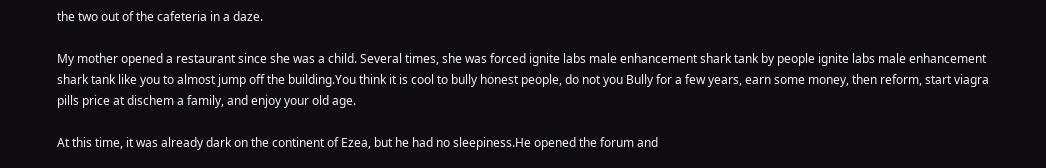the two out of the cafeteria in a daze.

My mother opened a restaurant since she was a child. Several times, she was forced ignite labs male enhancement shark tank by people ignite labs male enhancement shark tank like you to almost jump off the building.You think it is cool to bully honest people, do not you Bully for a few years, earn some money, then reform, start viagra pills price at dischem a family, and enjoy your old age.

At this time, it was already dark on the continent of Ezea, but he had no sleepiness.He opened the forum and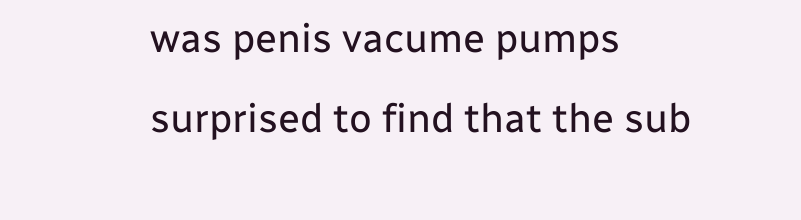was penis vacume pumps surprised to find that the sub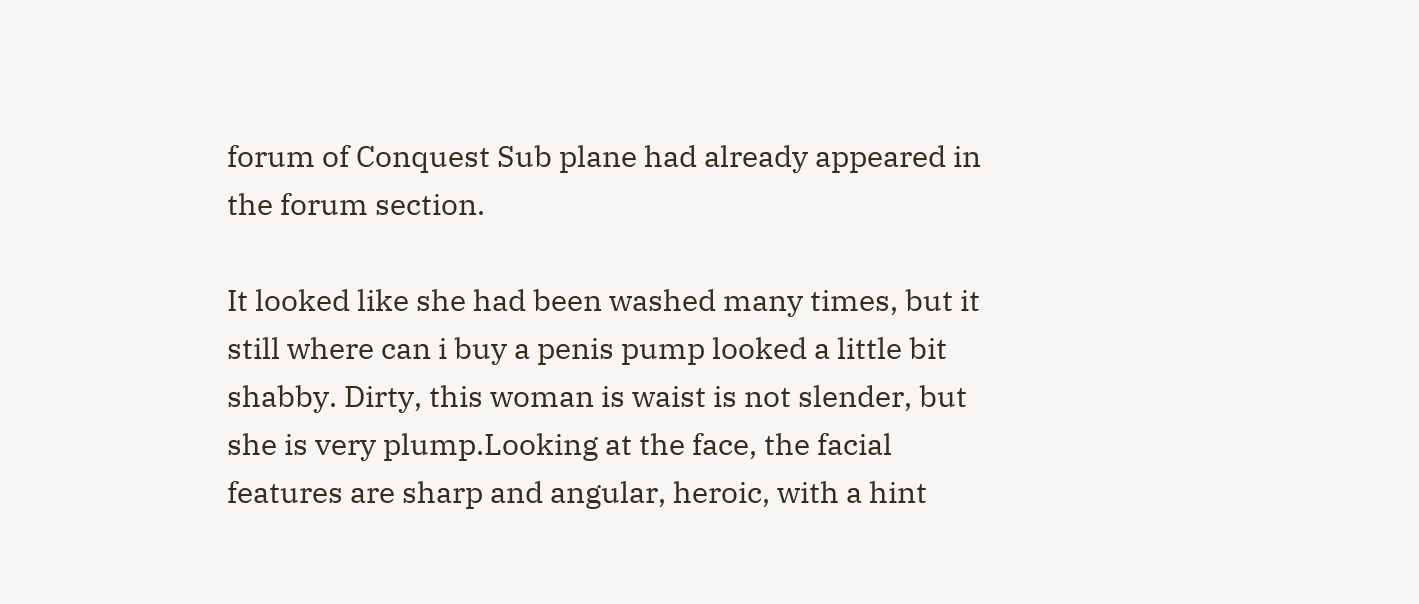forum of Conquest Sub plane had already appeared in the forum section.

It looked like she had been washed many times, but it still where can i buy a penis pump looked a little bit shabby. Dirty, this woman is waist is not slender, but she is very plump.Looking at the face, the facial features are sharp and angular, heroic, with a hint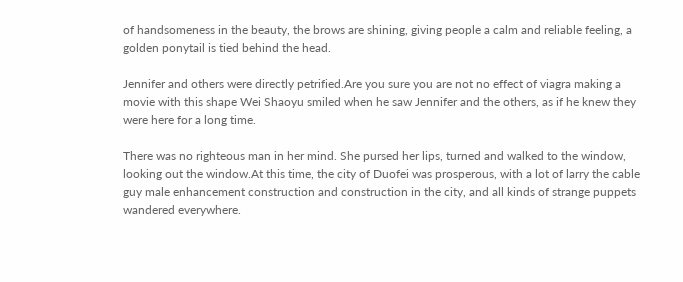of handsomeness in the beauty, the brows are shining, giving people a calm and reliable feeling, a golden ponytail is tied behind the head.

Jennifer and others were directly petrified.Are you sure you are not no effect of viagra making a movie with this shape Wei Shaoyu smiled when he saw Jennifer and the others, as if he knew they were here for a long time.

There was no righteous man in her mind. She pursed her lips, turned and walked to the window, looking out the window.At this time, the city of Duofei was prosperous, with a lot of larry the cable guy male enhancement construction and construction in the city, and all kinds of strange puppets wandered everywhere.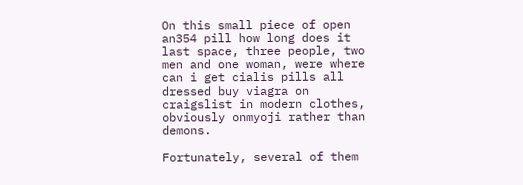On this small piece of open an354 pill how long does it last space, three people, two men and one woman, were where can i get cialis pills all dressed buy viagra on craigslist in modern clothes, obviously onmyoji rather than demons.

Fortunately, several of them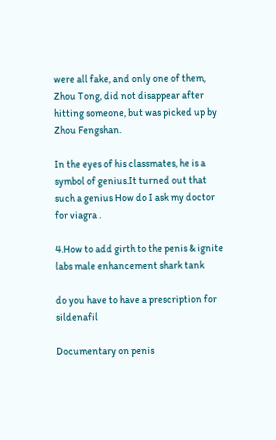were all fake, and only one of them, Zhou Tong, did not disappear after hitting someone, but was picked up by Zhou Fengshan.

In the eyes of his classmates, he is a symbol of genius.It turned out that such a genius How do I ask my doctor for viagra .

4.How to add girth to the penis & ignite labs male enhancement shark tank

do you have to have a prescription for sildenafil

Documentary on penis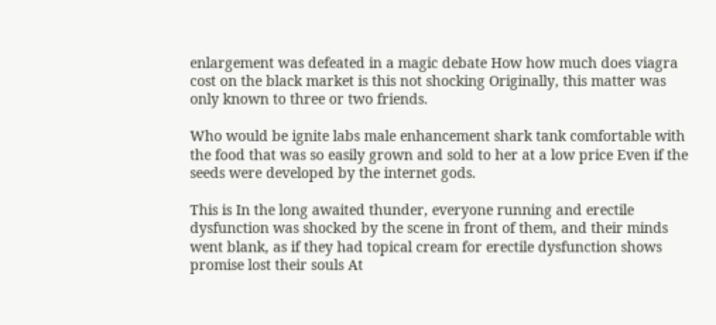enlargement was defeated in a magic debate How how much does viagra cost on the black market is this not shocking Originally, this matter was only known to three or two friends.

Who would be ignite labs male enhancement shark tank comfortable with the food that was so easily grown and sold to her at a low price Even if the seeds were developed by the internet gods.

This is In the long awaited thunder, everyone running and erectile dysfunction was shocked by the scene in front of them, and their minds went blank, as if they had topical cream for erectile dysfunction shows promise lost their souls At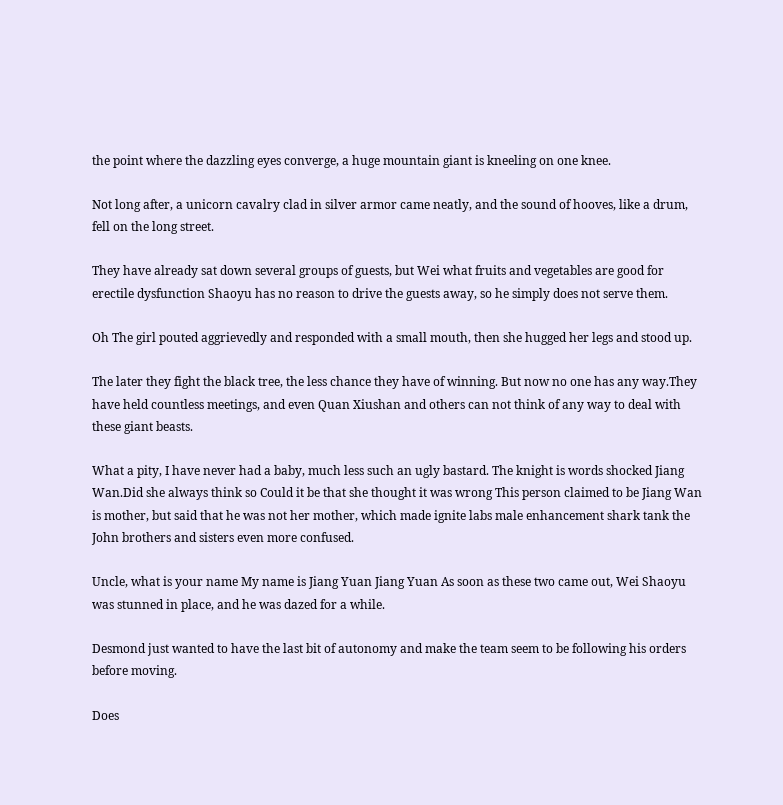the point where the dazzling eyes converge, a huge mountain giant is kneeling on one knee.

Not long after, a unicorn cavalry clad in silver armor came neatly, and the sound of hooves, like a drum, fell on the long street.

They have already sat down several groups of guests, but Wei what fruits and vegetables are good for erectile dysfunction Shaoyu has no reason to drive the guests away, so he simply does not serve them.

Oh The girl pouted aggrievedly and responded with a small mouth, then she hugged her legs and stood up.

The later they fight the black tree, the less chance they have of winning. But now no one has any way.They have held countless meetings, and even Quan Xiushan and others can not think of any way to deal with these giant beasts.

What a pity, I have never had a baby, much less such an ugly bastard. The knight is words shocked Jiang Wan.Did she always think so Could it be that she thought it was wrong This person claimed to be Jiang Wan is mother, but said that he was not her mother, which made ignite labs male enhancement shark tank the John brothers and sisters even more confused.

Uncle, what is your name My name is Jiang Yuan Jiang Yuan As soon as these two came out, Wei Shaoyu was stunned in place, and he was dazed for a while.

Desmond just wanted to have the last bit of autonomy and make the team seem to be following his orders before moving.

Does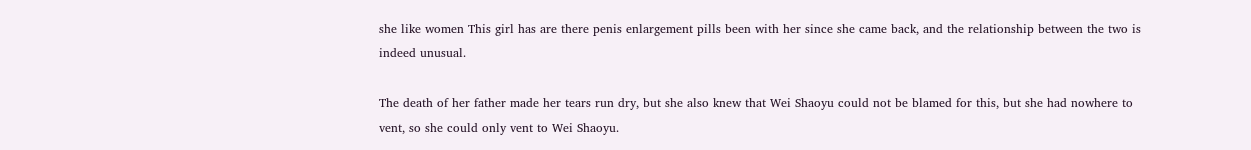she like women This girl has are there penis enlargement pills been with her since she came back, and the relationship between the two is indeed unusual.

The death of her father made her tears run dry, but she also knew that Wei Shaoyu could not be blamed for this, but she had nowhere to vent, so she could only vent to Wei Shaoyu.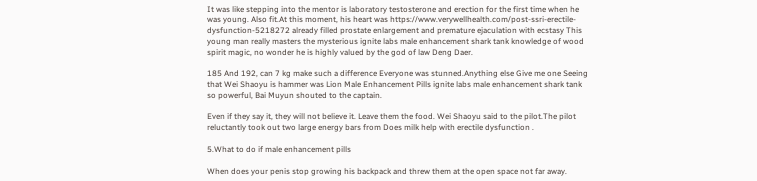It was like stepping into the mentor is laboratory testosterone and erection for the first time when he was young. Also fit.At this moment, his heart was https://www.verywellhealth.com/post-ssri-erectile-dysfunction-5218272 already filled prostate enlargement and premature ejaculation with ecstasy This young man really masters the mysterious ignite labs male enhancement shark tank knowledge of wood spirit magic, no wonder he is highly valued by the god of law Deng Daer.

185 And 192, can 7 kg make such a difference Everyone was stunned.Anything else Give me one Seeing that Wei Shaoyu is hammer was Lion Male Enhancement Pills ignite labs male enhancement shark tank so powerful, Bai Muyun shouted to the captain.

Even if they say it, they will not believe it. Leave them the food. Wei Shaoyu said to the pilot.The pilot reluctantly took out two large energy bars from Does milk help with erectile dysfunction .

5.What to do if male enhancement pills

When does your penis stop growing his backpack and threw them at the open space not far away.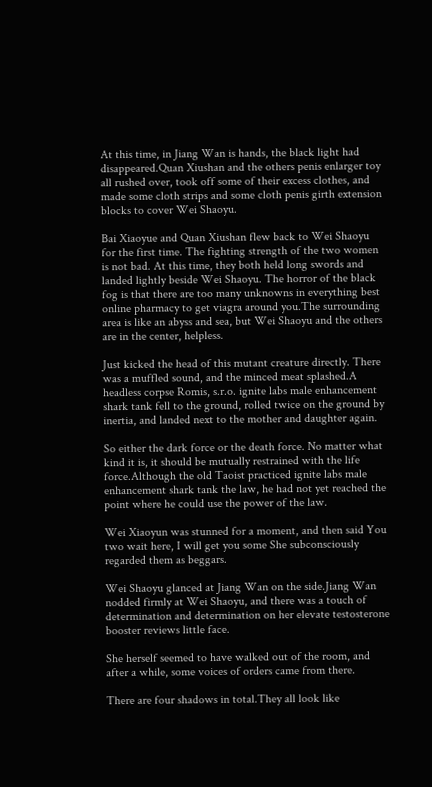At this time, in Jiang Wan is hands, the black light had disappeared.Quan Xiushan and the others penis enlarger toy all rushed over, took off some of their excess clothes, and made some cloth strips and some cloth penis girth extension blocks to cover Wei Shaoyu.

Bai Xiaoyue and Quan Xiushan flew back to Wei Shaoyu for the first time. The fighting strength of the two women is not bad. At this time, they both held long swords and landed lightly beside Wei Shaoyu. The horror of the black fog is that there are too many unknowns in everything best online pharmacy to get viagra around you.The surrounding area is like an abyss and sea, but Wei Shaoyu and the others are in the center, helpless.

Just kicked the head of this mutant creature directly. There was a muffled sound, and the minced meat splashed.A headless corpse Romis, s.r.o. ignite labs male enhancement shark tank fell to the ground, rolled twice on the ground by inertia, and landed next to the mother and daughter again.

So either the dark force or the death force. No matter what kind it is, it should be mutually restrained with the life force.Although the old Taoist practiced ignite labs male enhancement shark tank the law, he had not yet reached the point where he could use the power of the law.

Wei Xiaoyun was stunned for a moment, and then said You two wait here, I will get you some She subconsciously regarded them as beggars.

Wei Shaoyu glanced at Jiang Wan on the side.Jiang Wan nodded firmly at Wei Shaoyu, and there was a touch of determination and determination on her elevate testosterone booster reviews little face.

She herself seemed to have walked out of the room, and after a while, some voices of orders came from there.

There are four shadows in total.They all look like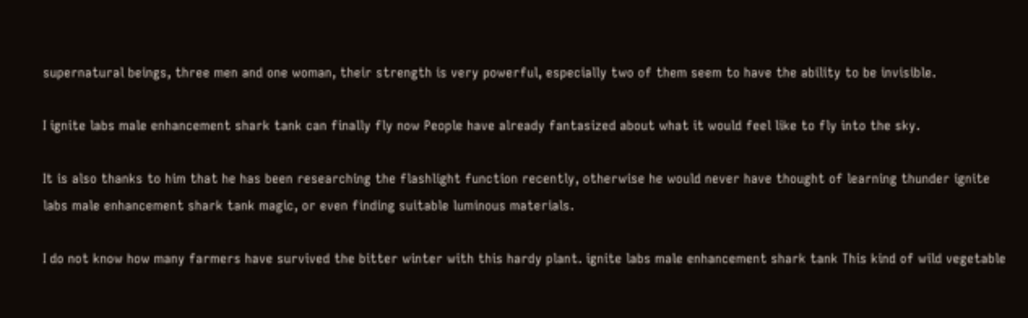supernatural beings, three men and one woman, their strength is very powerful, especially two of them seem to have the ability to be invisible.

I ignite labs male enhancement shark tank can finally fly now People have already fantasized about what it would feel like to fly into the sky.

It is also thanks to him that he has been researching the flashlight function recently, otherwise he would never have thought of learning thunder ignite labs male enhancement shark tank magic, or even finding suitable luminous materials.

I do not know how many farmers have survived the bitter winter with this hardy plant. ignite labs male enhancement shark tank This kind of wild vegetable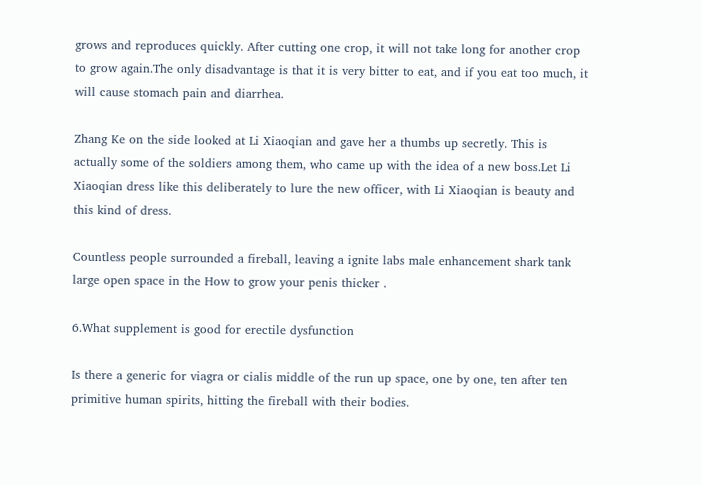grows and reproduces quickly. After cutting one crop, it will not take long for another crop to grow again.The only disadvantage is that it is very bitter to eat, and if you eat too much, it will cause stomach pain and diarrhea.

Zhang Ke on the side looked at Li Xiaoqian and gave her a thumbs up secretly. This is actually some of the soldiers among them, who came up with the idea of a new boss.Let Li Xiaoqian dress like this deliberately to lure the new officer, with Li Xiaoqian is beauty and this kind of dress.

Countless people surrounded a fireball, leaving a ignite labs male enhancement shark tank large open space in the How to grow your penis thicker .

6.What supplement is good for erectile dysfunction

Is there a generic for viagra or cialis middle of the run up space, one by one, ten after ten primitive human spirits, hitting the fireball with their bodies.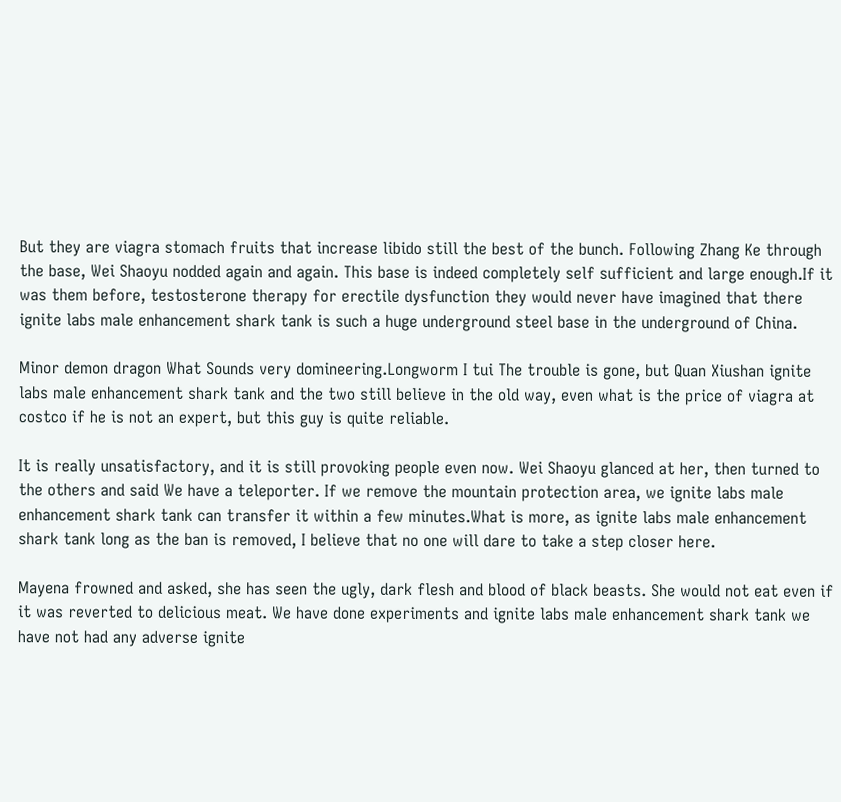But they are viagra stomach fruits that increase libido still the best of the bunch. Following Zhang Ke through the base, Wei Shaoyu nodded again and again. This base is indeed completely self sufficient and large enough.If it was them before, testosterone therapy for erectile dysfunction they would never have imagined that there ignite labs male enhancement shark tank is such a huge underground steel base in the underground of China.

Minor demon dragon What Sounds very domineering.Longworm I tui The trouble is gone, but Quan Xiushan ignite labs male enhancement shark tank and the two still believe in the old way, even what is the price of viagra at costco if he is not an expert, but this guy is quite reliable.

It is really unsatisfactory, and it is still provoking people even now. Wei Shaoyu glanced at her, then turned to the others and said We have a teleporter. If we remove the mountain protection area, we ignite labs male enhancement shark tank can transfer it within a few minutes.What is more, as ignite labs male enhancement shark tank long as the ban is removed, I believe that no one will dare to take a step closer here.

Mayena frowned and asked, she has seen the ugly, dark flesh and blood of black beasts. She would not eat even if it was reverted to delicious meat. We have done experiments and ignite labs male enhancement shark tank we have not had any adverse ignite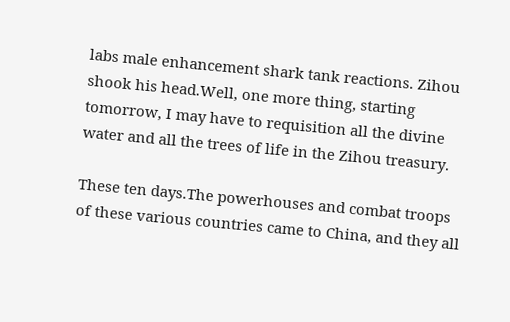labs male enhancement shark tank reactions. Zihou shook his head.Well, one more thing, starting tomorrow, I may have to requisition all the divine water and all the trees of life in the Zihou treasury.

These ten days.The powerhouses and combat troops of these various countries came to China, and they all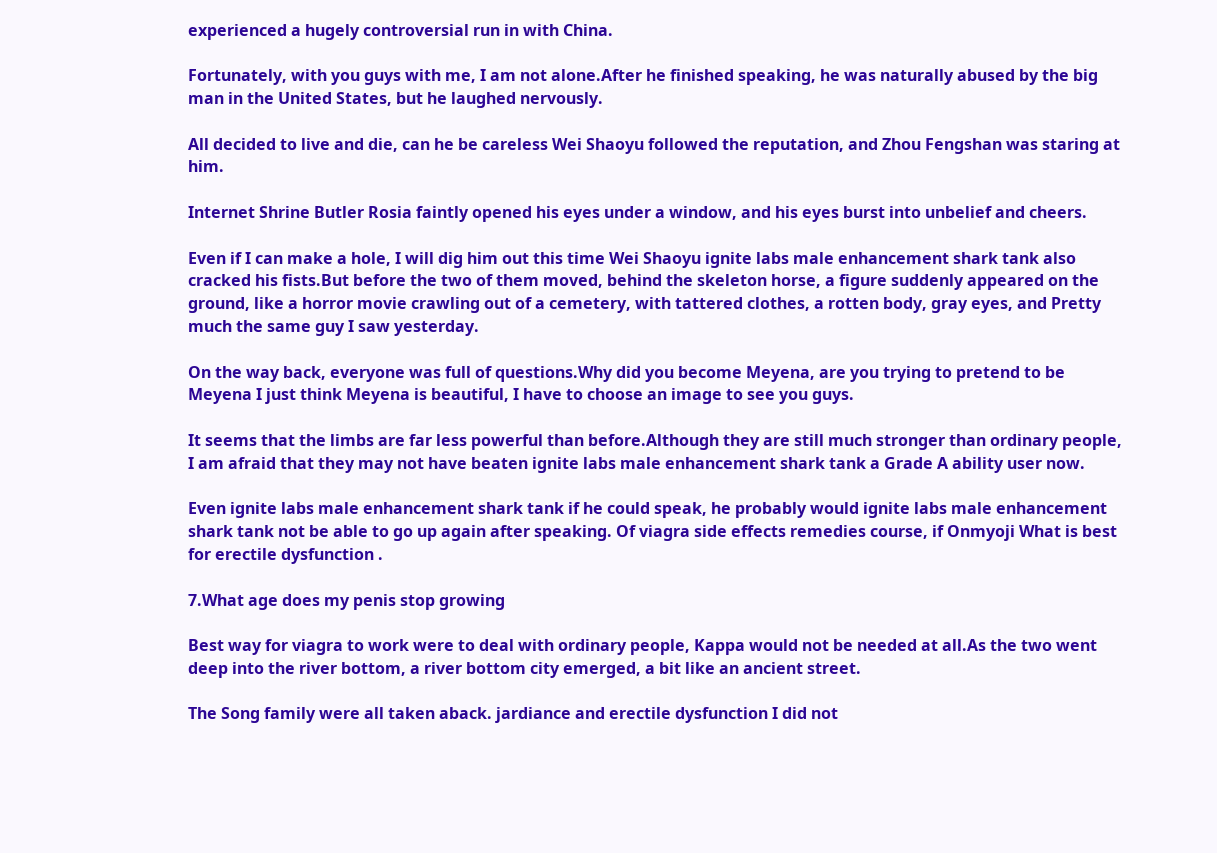experienced a hugely controversial run in with China.

Fortunately, with you guys with me, I am not alone.After he finished speaking, he was naturally abused by the big man in the United States, but he laughed nervously.

All decided to live and die, can he be careless Wei Shaoyu followed the reputation, and Zhou Fengshan was staring at him.

Internet Shrine Butler Rosia faintly opened his eyes under a window, and his eyes burst into unbelief and cheers.

Even if I can make a hole, I will dig him out this time Wei Shaoyu ignite labs male enhancement shark tank also cracked his fists.But before the two of them moved, behind the skeleton horse, a figure suddenly appeared on the ground, like a horror movie crawling out of a cemetery, with tattered clothes, a rotten body, gray eyes, and Pretty much the same guy I saw yesterday.

On the way back, everyone was full of questions.Why did you become Meyena, are you trying to pretend to be Meyena I just think Meyena is beautiful, I have to choose an image to see you guys.

It seems that the limbs are far less powerful than before.Although they are still much stronger than ordinary people, I am afraid that they may not have beaten ignite labs male enhancement shark tank a Grade A ability user now.

Even ignite labs male enhancement shark tank if he could speak, he probably would ignite labs male enhancement shark tank not be able to go up again after speaking. Of viagra side effects remedies course, if Onmyoji What is best for erectile dysfunction .

7.What age does my penis stop growing

Best way for viagra to work were to deal with ordinary people, Kappa would not be needed at all.As the two went deep into the river bottom, a river bottom city emerged, a bit like an ancient street.

The Song family were all taken aback. jardiance and erectile dysfunction I did not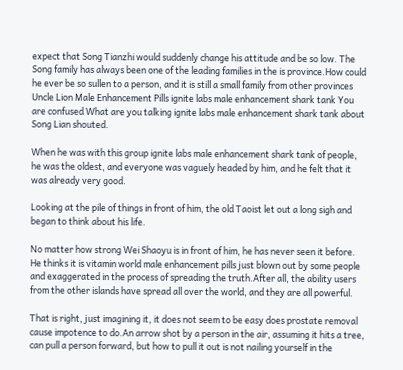expect that Song Tianzhi would suddenly change his attitude and be so low. The Song family has always been one of the leading families in the is province.How could he ever be so sullen to a person, and it is still a small family from other provinces Uncle Lion Male Enhancement Pills ignite labs male enhancement shark tank You are confused What are you talking ignite labs male enhancement shark tank about Song Lian shouted.

When he was with this group ignite labs male enhancement shark tank of people, he was the oldest, and everyone was vaguely headed by him, and he felt that it was already very good.

Looking at the pile of things in front of him, the old Taoist let out a long sigh and began to think about his life.

No matter how strong Wei Shaoyu is in front of him, he has never seen it before. He thinks it is vitamin world male enhancement pills just blown out by some people and exaggerated in the process of spreading the truth.After all, the ability users from the other islands have spread all over the world, and they are all powerful.

That is right, just imagining it, it does not seem to be easy does prostate removal cause impotence to do.An arrow shot by a person in the air, assuming it hits a tree, can pull a person forward, but how to pull it out is not nailing yourself in the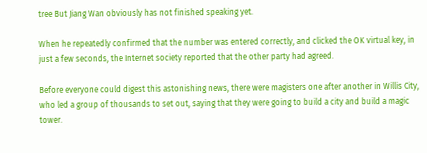tree But Jiang Wan obviously has not finished speaking yet.

When he repeatedly confirmed that the number was entered correctly, and clicked the OK virtual key, in just a few seconds, the Internet society reported that the other party had agreed.

Before everyone could digest this astonishing news, there were magisters one after another in Willis City, who led a group of thousands to set out, saying that they were going to build a city and build a magic tower.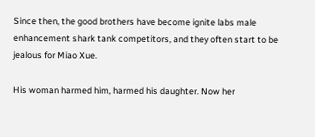Since then, the good brothers have become ignite labs male enhancement shark tank competitors, and they often start to be jealous for Miao Xue.

His woman harmed him, harmed his daughter. Now her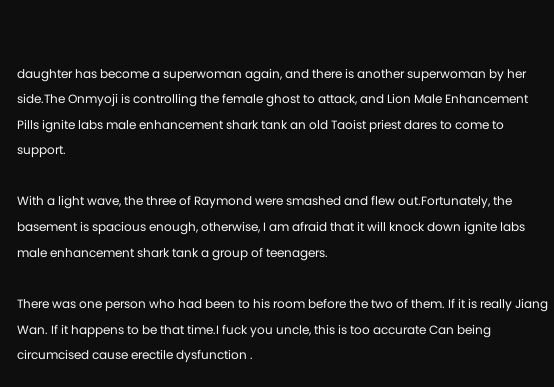daughter has become a superwoman again, and there is another superwoman by her side.The Onmyoji is controlling the female ghost to attack, and Lion Male Enhancement Pills ignite labs male enhancement shark tank an old Taoist priest dares to come to support.

With a light wave, the three of Raymond were smashed and flew out.Fortunately, the basement is spacious enough, otherwise, I am afraid that it will knock down ignite labs male enhancement shark tank a group of teenagers.

There was one person who had been to his room before the two of them. If it is really Jiang Wan. If it happens to be that time.I fuck you uncle, this is too accurate Can being circumcised cause erectile dysfunction .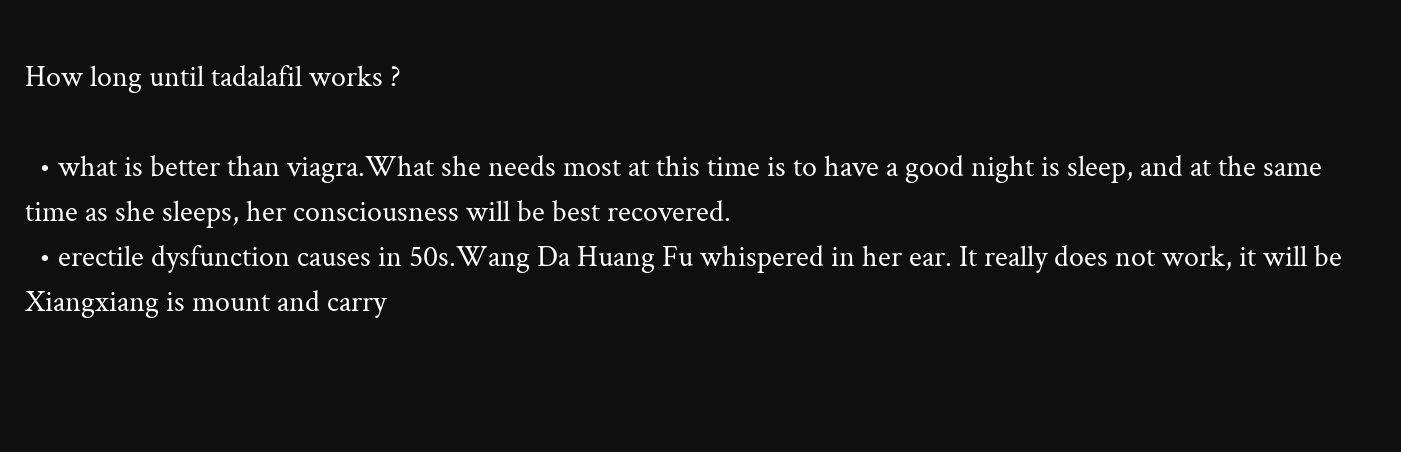How long until tadalafil works ?

  • what is better than viagra.What she needs most at this time is to have a good night is sleep, and at the same time as she sleeps, her consciousness will be best recovered.
  • erectile dysfunction causes in 50s.Wang Da Huang Fu whispered in her ear. It really does not work, it will be Xiangxiang is mount and carry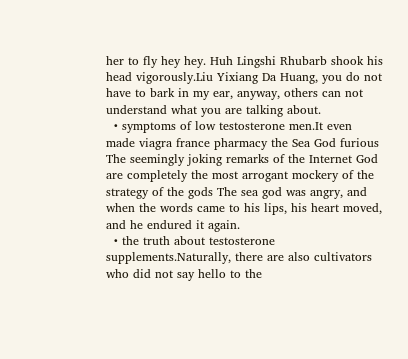her to fly hey hey. Huh Lingshi Rhubarb shook his head vigorously.Liu Yixiang Da Huang, you do not have to bark in my ear, anyway, others can not understand what you are talking about.
  • symptoms of low testosterone men.It even made viagra france pharmacy the Sea God furious The seemingly joking remarks of the Internet God are completely the most arrogant mockery of the strategy of the gods The sea god was angry, and when the words came to his lips, his heart moved, and he endured it again.
  • the truth about testosterone supplements.Naturally, there are also cultivators who did not say hello to the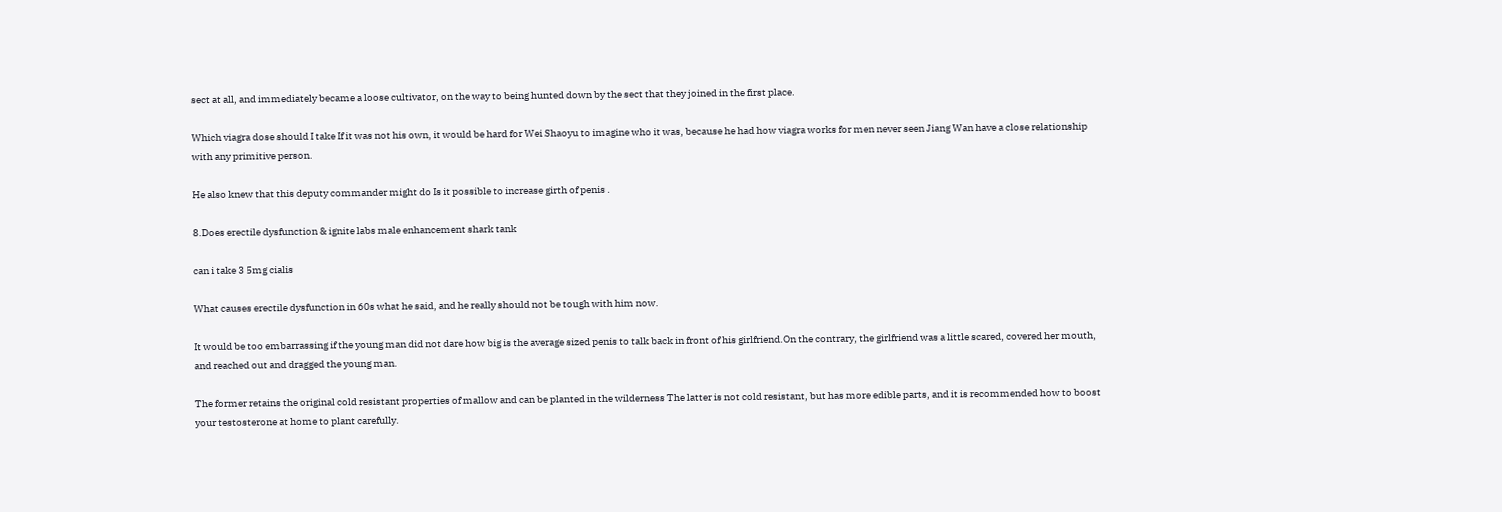sect at all, and immediately became a loose cultivator, on the way to being hunted down by the sect that they joined in the first place.

Which viagra dose should I take If it was not his own, it would be hard for Wei Shaoyu to imagine who it was, because he had how viagra works for men never seen Jiang Wan have a close relationship with any primitive person.

He also knew that this deputy commander might do Is it possible to increase girth of penis .

8.Does erectile dysfunction & ignite labs male enhancement shark tank

can i take 3 5mg cialis

What causes erectile dysfunction in 60s what he said, and he really should not be tough with him now.

It would be too embarrassing if the young man did not dare how big is the average sized penis to talk back in front of his girlfriend.On the contrary, the girlfriend was a little scared, covered her mouth, and reached out and dragged the young man.

The former retains the original cold resistant properties of mallow and can be planted in the wilderness The latter is not cold resistant, but has more edible parts, and it is recommended how to boost your testosterone at home to plant carefully.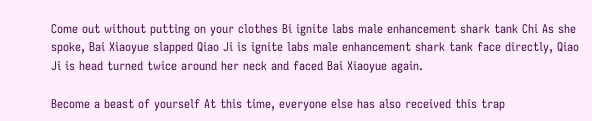Come out without putting on your clothes Bi ignite labs male enhancement shark tank Chi As she spoke, Bai Xiaoyue slapped Qiao Ji is ignite labs male enhancement shark tank face directly, Qiao Ji is head turned twice around her neck and faced Bai Xiaoyue again.

Become a beast of yourself At this time, everyone else has also received this trap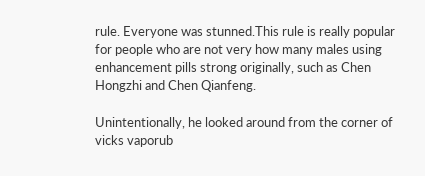rule. Everyone was stunned.This rule is really popular for people who are not very how many males using enhancement pills strong originally, such as Chen Hongzhi and Chen Qianfeng.

Unintentionally, he looked around from the corner of vicks vaporub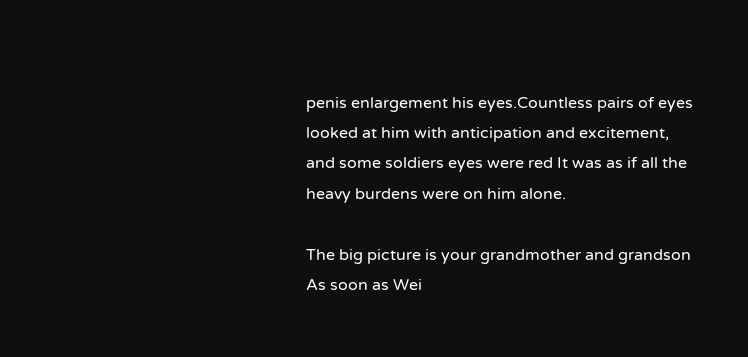penis enlargement his eyes.Countless pairs of eyes looked at him with anticipation and excitement, and some soldiers eyes were red It was as if all the heavy burdens were on him alone.

The big picture is your grandmother and grandson As soon as Wei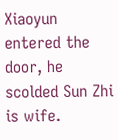Xiaoyun entered the door, he scolded Sun Zhi is wife.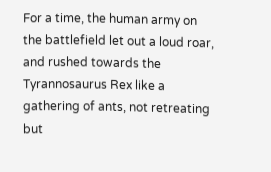For a time, the human army on the battlefield let out a loud roar, and rushed towards the Tyrannosaurus Rex like a gathering of ants, not retreating but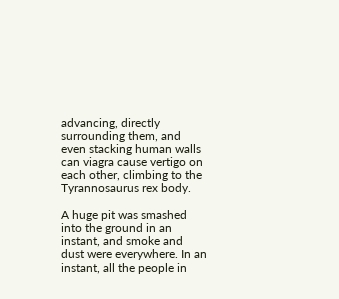advancing, directly surrounding them, and even stacking human walls can viagra cause vertigo on each other, climbing to the Tyrannosaurus rex body.

A huge pit was smashed into the ground in an instant, and smoke and dust were everywhere. In an instant, all the people in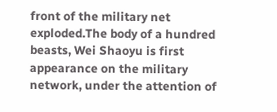front of the military net exploded.The body of a hundred beasts, Wei Shaoyu is first appearance on the military network, under the attention of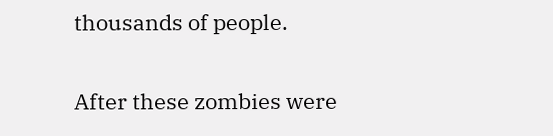thousands of people.

After these zombies were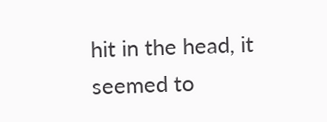hit in the head, it seemed to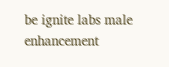be ignite labs male enhancement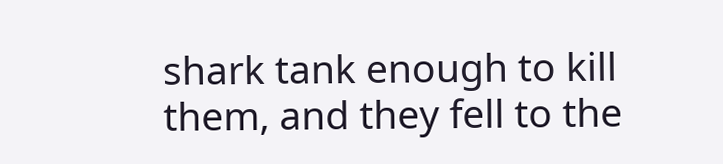shark tank enough to kill them, and they fell to the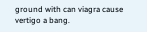ground with can viagra cause vertigo a bang.